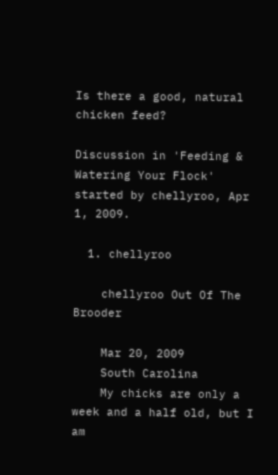Is there a good, natural chicken feed?

Discussion in 'Feeding & Watering Your Flock' started by chellyroo, Apr 1, 2009.

  1. chellyroo

    chellyroo Out Of The Brooder

    Mar 20, 2009
    South Carolina
    My chicks are only a week and a half old, but I am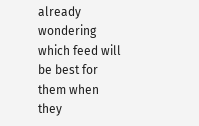already wondering which feed will be best for them when they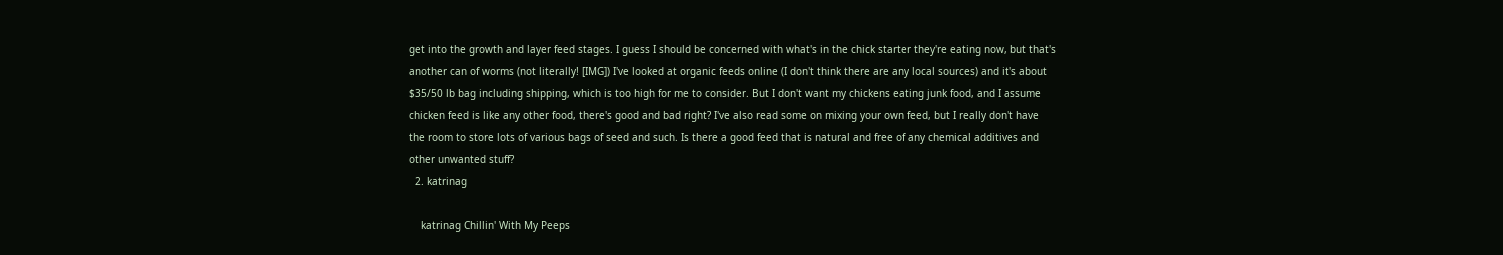get into the growth and layer feed stages. I guess I should be concerned with what's in the chick starter they're eating now, but that's another can of worms (not literally! [IMG]) I've looked at organic feeds online (I don't think there are any local sources) and it's about $35/50 lb bag including shipping, which is too high for me to consider. But I don't want my chickens eating junk food, and I assume chicken feed is like any other food, there's good and bad right? I've also read some on mixing your own feed, but I really don't have the room to store lots of various bags of seed and such. Is there a good feed that is natural and free of any chemical additives and other unwanted stuff?
  2. katrinag

    katrinag Chillin' With My Peeps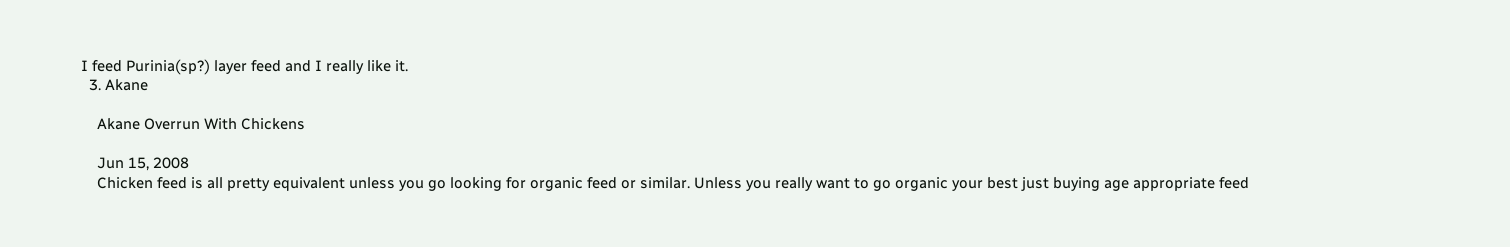I feed Purinia(sp?) layer feed and I really like it.
  3. Akane

    Akane Overrun With Chickens

    Jun 15, 2008
    Chicken feed is all pretty equivalent unless you go looking for organic feed or similar. Unless you really want to go organic your best just buying age appropriate feed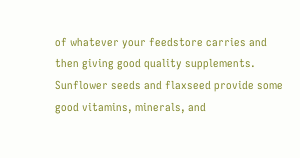of whatever your feedstore carries and then giving good quality supplements. Sunflower seeds and flaxseed provide some good vitamins, minerals, and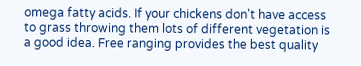omega fatty acids. If your chickens don't have access to grass throwing them lots of different vegetation is a good idea. Free ranging provides the best quality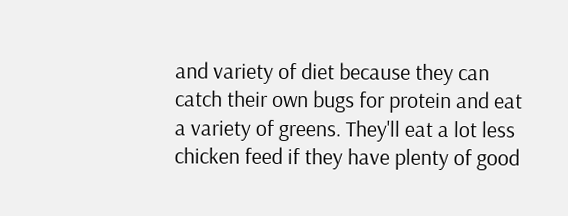and variety of diet because they can catch their own bugs for protein and eat a variety of greens. They'll eat a lot less chicken feed if they have plenty of good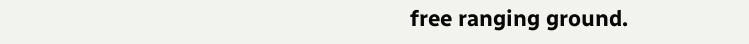free ranging ground.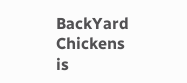BackYard Chickens is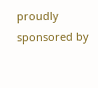proudly sponsored by